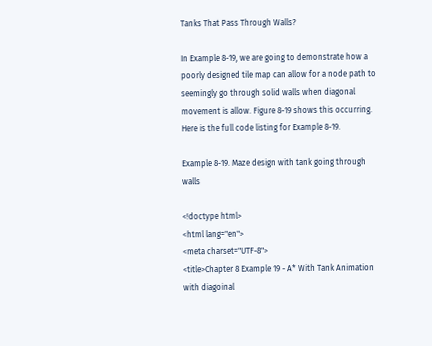Tanks That Pass Through Walls?

In Example 8-19, we are going to demonstrate how a poorly designed tile map can allow for a node path to seemingly go through solid walls when diagonal movement is allow. Figure 8-19 shows this occurring. Here is the full code listing for Example 8-19.

Example 8-19. Maze design with tank going through walls

<!doctype html>
<html lang="en">
<meta charset="UTF-8">
<title>Chapter 8 Example 19 - A* With Tank Animation with diagoinal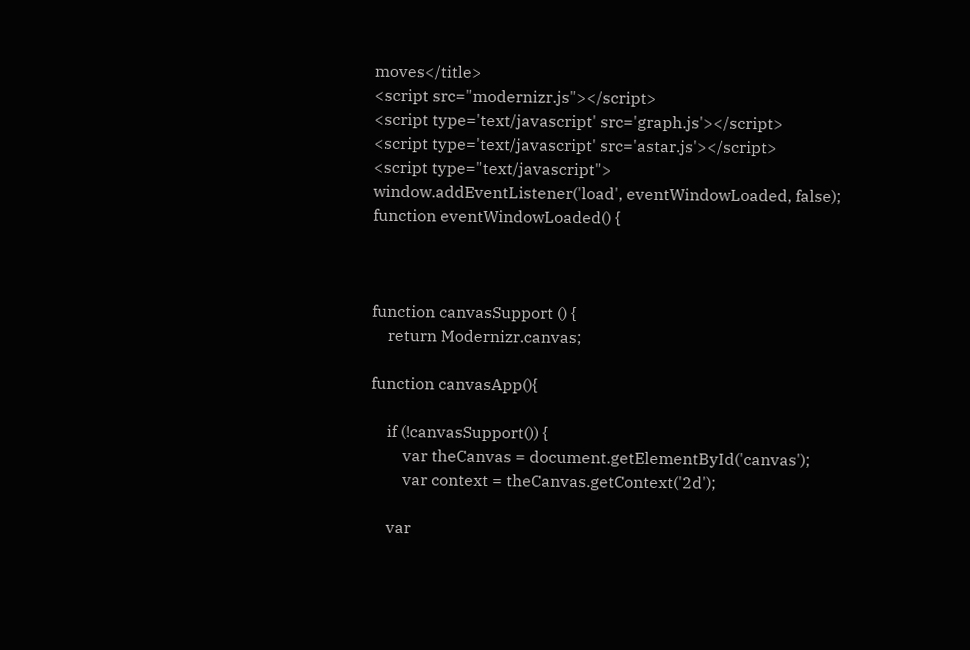moves</title>
<script src="modernizr.js"></script>
<script type='text/javascript' src='graph.js'></script>
<script type='text/javascript' src='astar.js'></script>
<script type="text/javascript">
window.addEventListener('load', eventWindowLoaded, false);
function eventWindowLoaded() {



function canvasSupport () {
    return Modernizr.canvas;

function canvasApp(){

    if (!canvasSupport()) {
        var theCanvas = document.getElementById('canvas');
        var context = theCanvas.getContext('2d');

    var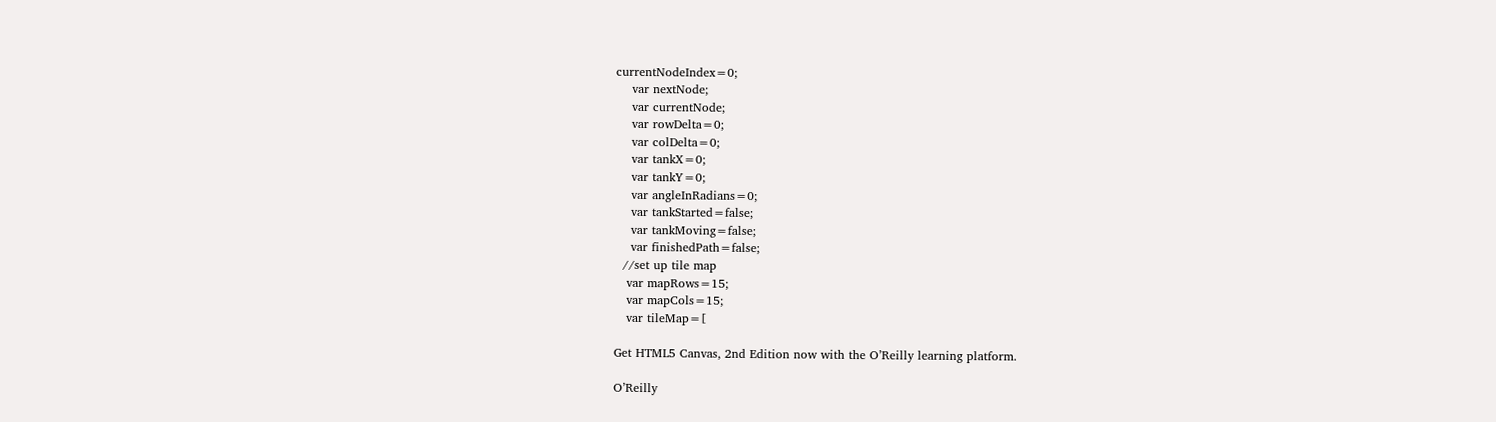currentNodeIndex=0;
    var nextNode;
    var currentNode;
    var rowDelta=0;
    var colDelta=0;
    var tankX=0;
    var tankY=0;
    var angleInRadians=0;
    var tankStarted=false;
    var tankMoving=false;
    var finishedPath=false;
  //set up tile map
   var mapRows=15;
   var mapCols=15;
   var tileMap=[

Get HTML5 Canvas, 2nd Edition now with the O’Reilly learning platform.

O’Reilly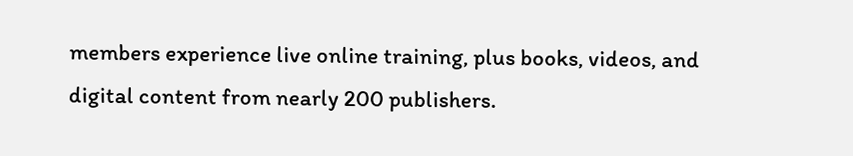members experience live online training, plus books, videos, and digital content from nearly 200 publishers.